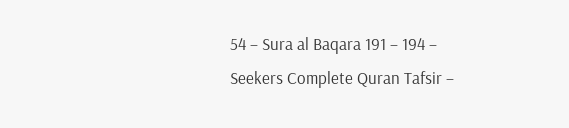54 – Sura al Baqara 191 – 194 – Seekers Complete Quran Tafsir –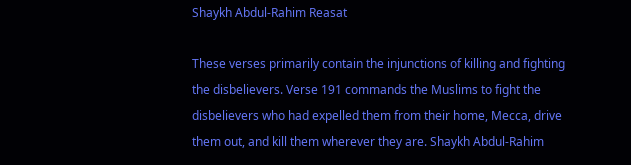Shaykh Abdul-Rahim Reasat

These verses primarily contain the injunctions of killing and fighting the disbelievers. Verse 191 commands the Muslims to fight the disbelievers who had expelled them from their home, Mecca, drive them out, and kill them wherever they are. Shaykh Abdul-Rahim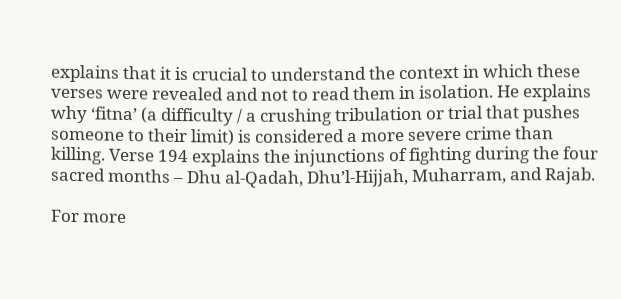explains that it is crucial to understand the context in which these verses were revealed and not to read them in isolation. He explains why ‘fitna’ (a difficulty / a crushing tribulation or trial that pushes someone to their limit) is considered a more severe crime than killing. Verse 194 explains the injunctions of fighting during the four sacred months – Dhu al-Qadah, Dhu’l-Hijjah, Muharram, and Rajab.

For more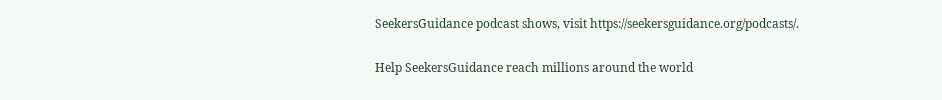SeekersGuidance podcast shows, visit https://seekersguidance.org/podcasts/.

Help SeekersGuidance reach millions around the world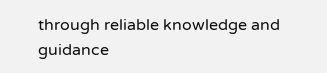through reliable knowledge and guidance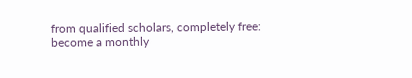from qualified scholars, completely free: become a monthly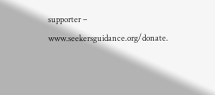supporter – www.seekersguidance.org/donate.